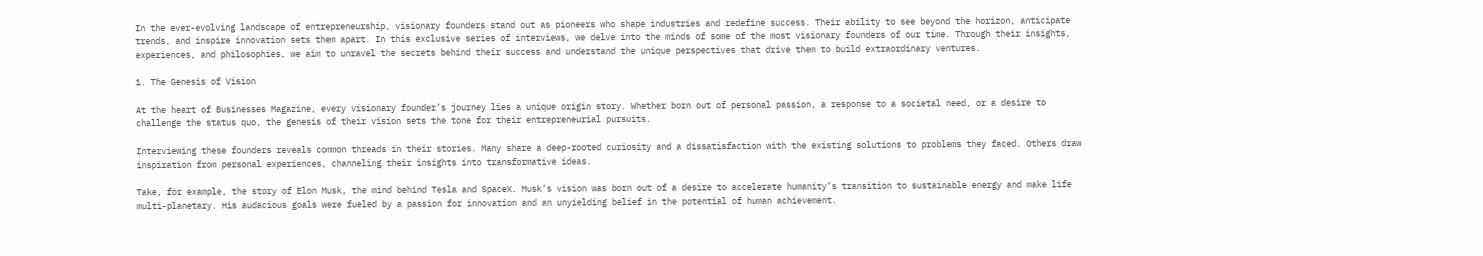In the ever-evolving landscape of entrepreneurship, visionary founders stand out as pioneers who shape industries and redefine success. Their ability to see beyond the horizon, anticipate trends, and inspire innovation sets them apart. In this exclusive series of interviews, we delve into the minds of some of the most visionary founders of our time. Through their insights, experiences, and philosophies, we aim to unravel the secrets behind their success and understand the unique perspectives that drive them to build extraordinary ventures.

1. The Genesis of Vision

At the heart of Businesses Magazine, every visionary founder’s journey lies a unique origin story. Whether born out of personal passion, a response to a societal need, or a desire to challenge the status quo, the genesis of their vision sets the tone for their entrepreneurial pursuits.

Interviewing these founders reveals common threads in their stories. Many share a deep-rooted curiosity and a dissatisfaction with the existing solutions to problems they faced. Others draw inspiration from personal experiences, channeling their insights into transformative ideas.

Take, for example, the story of Elon Musk, the mind behind Tesla and SpaceX. Musk’s vision was born out of a desire to accelerate humanity’s transition to sustainable energy and make life multi-planetary. His audacious goals were fueled by a passion for innovation and an unyielding belief in the potential of human achievement.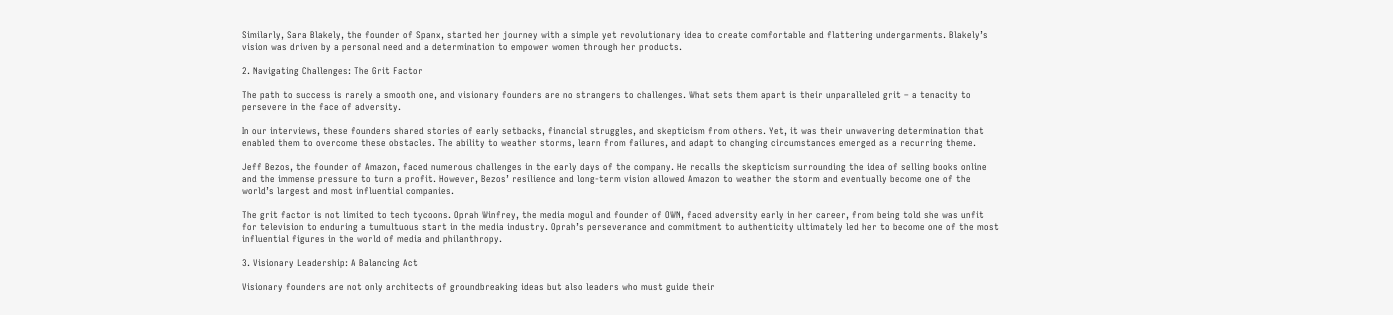Similarly, Sara Blakely, the founder of Spanx, started her journey with a simple yet revolutionary idea to create comfortable and flattering undergarments. Blakely’s vision was driven by a personal need and a determination to empower women through her products.

2. Navigating Challenges: The Grit Factor

The path to success is rarely a smooth one, and visionary founders are no strangers to challenges. What sets them apart is their unparalleled grit – a tenacity to persevere in the face of adversity.

In our interviews, these founders shared stories of early setbacks, financial struggles, and skepticism from others. Yet, it was their unwavering determination that enabled them to overcome these obstacles. The ability to weather storms, learn from failures, and adapt to changing circumstances emerged as a recurring theme.

Jeff Bezos, the founder of Amazon, faced numerous challenges in the early days of the company. He recalls the skepticism surrounding the idea of selling books online and the immense pressure to turn a profit. However, Bezos’ resilience and long-term vision allowed Amazon to weather the storm and eventually become one of the world’s largest and most influential companies.

The grit factor is not limited to tech tycoons. Oprah Winfrey, the media mogul and founder of OWN, faced adversity early in her career, from being told she was unfit for television to enduring a tumultuous start in the media industry. Oprah’s perseverance and commitment to authenticity ultimately led her to become one of the most influential figures in the world of media and philanthropy.

3. Visionary Leadership: A Balancing Act

Visionary founders are not only architects of groundbreaking ideas but also leaders who must guide their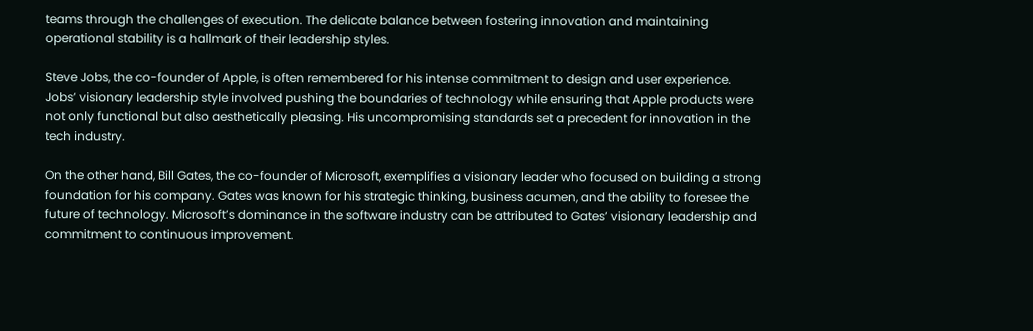teams through the challenges of execution. The delicate balance between fostering innovation and maintaining operational stability is a hallmark of their leadership styles.

Steve Jobs, the co-founder of Apple, is often remembered for his intense commitment to design and user experience. Jobs’ visionary leadership style involved pushing the boundaries of technology while ensuring that Apple products were not only functional but also aesthetically pleasing. His uncompromising standards set a precedent for innovation in the tech industry.

On the other hand, Bill Gates, the co-founder of Microsoft, exemplifies a visionary leader who focused on building a strong foundation for his company. Gates was known for his strategic thinking, business acumen, and the ability to foresee the future of technology. Microsoft’s dominance in the software industry can be attributed to Gates’ visionary leadership and commitment to continuous improvement.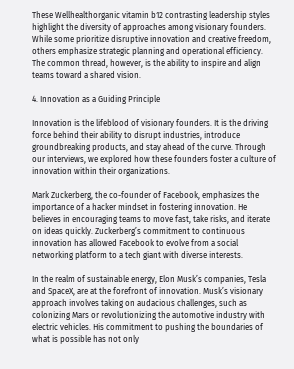These Wellhealthorganic vitamin b12 contrasting leadership styles highlight the diversity of approaches among visionary founders. While some prioritize disruptive innovation and creative freedom, others emphasize strategic planning and operational efficiency. The common thread, however, is the ability to inspire and align teams toward a shared vision.

4. Innovation as a Guiding Principle

Innovation is the lifeblood of visionary founders. It is the driving force behind their ability to disrupt industries, introduce groundbreaking products, and stay ahead of the curve. Through our interviews, we explored how these founders foster a culture of innovation within their organizations.

Mark Zuckerberg, the co-founder of Facebook, emphasizes the importance of a hacker mindset in fostering innovation. He believes in encouraging teams to move fast, take risks, and iterate on ideas quickly. Zuckerberg’s commitment to continuous innovation has allowed Facebook to evolve from a social networking platform to a tech giant with diverse interests.

In the realm of sustainable energy, Elon Musk’s companies, Tesla and SpaceX, are at the forefront of innovation. Musk’s visionary approach involves taking on audacious challenges, such as colonizing Mars or revolutionizing the automotive industry with electric vehicles. His commitment to pushing the boundaries of what is possible has not only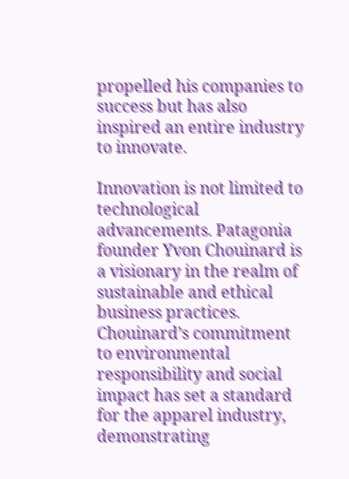propelled his companies to success but has also inspired an entire industry to innovate.

Innovation is not limited to technological advancements. Patagonia founder Yvon Chouinard is a visionary in the realm of sustainable and ethical business practices. Chouinard’s commitment to environmental responsibility and social impact has set a standard for the apparel industry, demonstrating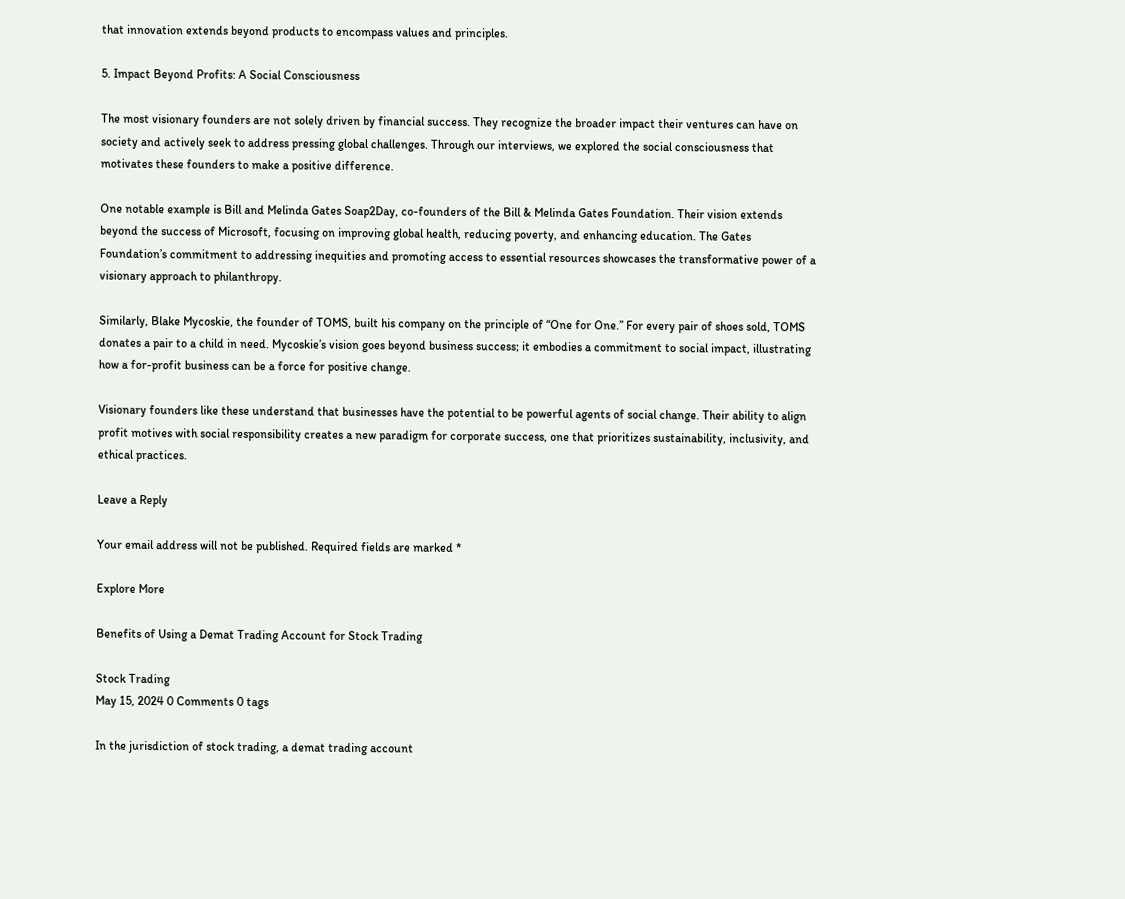that innovation extends beyond products to encompass values and principles.

5. Impact Beyond Profits: A Social Consciousness

The most visionary founders are not solely driven by financial success. They recognize the broader impact their ventures can have on society and actively seek to address pressing global challenges. Through our interviews, we explored the social consciousness that motivates these founders to make a positive difference.

One notable example is Bill and Melinda Gates Soap2Day, co-founders of the Bill & Melinda Gates Foundation. Their vision extends beyond the success of Microsoft, focusing on improving global health, reducing poverty, and enhancing education. The Gates Foundation’s commitment to addressing inequities and promoting access to essential resources showcases the transformative power of a visionary approach to philanthropy.

Similarly, Blake Mycoskie, the founder of TOMS, built his company on the principle of “One for One.” For every pair of shoes sold, TOMS donates a pair to a child in need. Mycoskie’s vision goes beyond business success; it embodies a commitment to social impact, illustrating how a for-profit business can be a force for positive change.

Visionary founders like these understand that businesses have the potential to be powerful agents of social change. Their ability to align profit motives with social responsibility creates a new paradigm for corporate success, one that prioritizes sustainability, inclusivity, and ethical practices.

Leave a Reply

Your email address will not be published. Required fields are marked *

Explore More

Benefits of Using a Demat Trading Account for Stock Trading

Stock Trading
May 15, 2024 0 Comments 0 tags

In the jurisdiction of stock trading, a demat trading account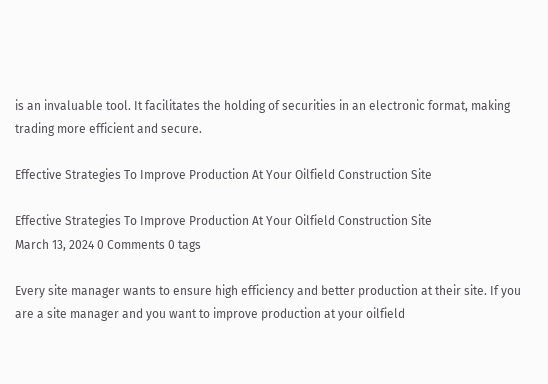is an invaluable tool. It facilitates the holding of securities in an electronic format, making trading more efficient and secure.

Effective Strategies To Improve Production At Your Oilfield Construction Site

Effective Strategies To Improve Production At Your Oilfield Construction Site
March 13, 2024 0 Comments 0 tags

Every site manager wants to ensure high efficiency and better production at their site. If you are a site manager and you want to improve production at your oilfield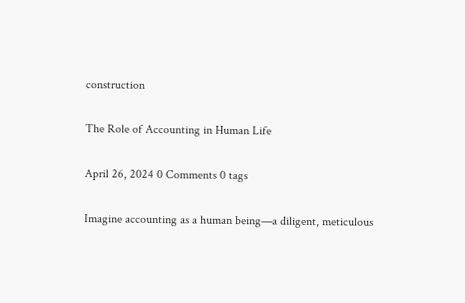construction

The Role of Accounting in Human Life

April 26, 2024 0 Comments 0 tags

Imagine accounting as a human being—a diligent, meticulous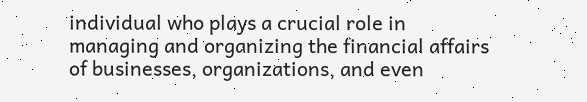individual who plays a crucial role in managing and organizing the financial affairs of businesses, organizations, and even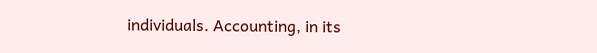individuals. Accounting, in its